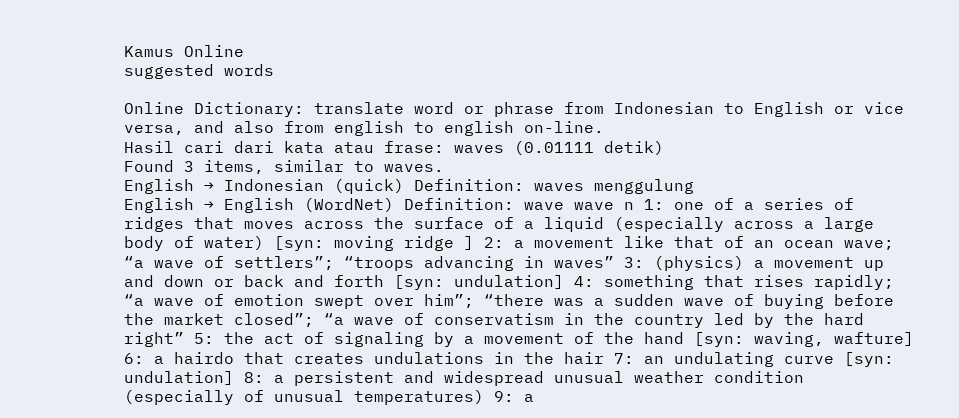Kamus Online
suggested words

Online Dictionary: translate word or phrase from Indonesian to English or vice versa, and also from english to english on-line.
Hasil cari dari kata atau frase: waves (0.01111 detik)
Found 3 items, similar to waves.
English → Indonesian (quick) Definition: waves menggulung
English → English (WordNet) Definition: wave wave n 1: one of a series of ridges that moves across the surface of a liquid (especially across a large body of water) [syn: moving ridge ] 2: a movement like that of an ocean wave; “a wave of settlers”; “troops advancing in waves” 3: (physics) a movement up and down or back and forth [syn: undulation] 4: something that rises rapidly; “a wave of emotion swept over him”; “there was a sudden wave of buying before the market closed”; “a wave of conservatism in the country led by the hard right” 5: the act of signaling by a movement of the hand [syn: waving, wafture] 6: a hairdo that creates undulations in the hair 7: an undulating curve [syn: undulation] 8: a persistent and widespread unusual weather condition (especially of unusual temperatures) 9: a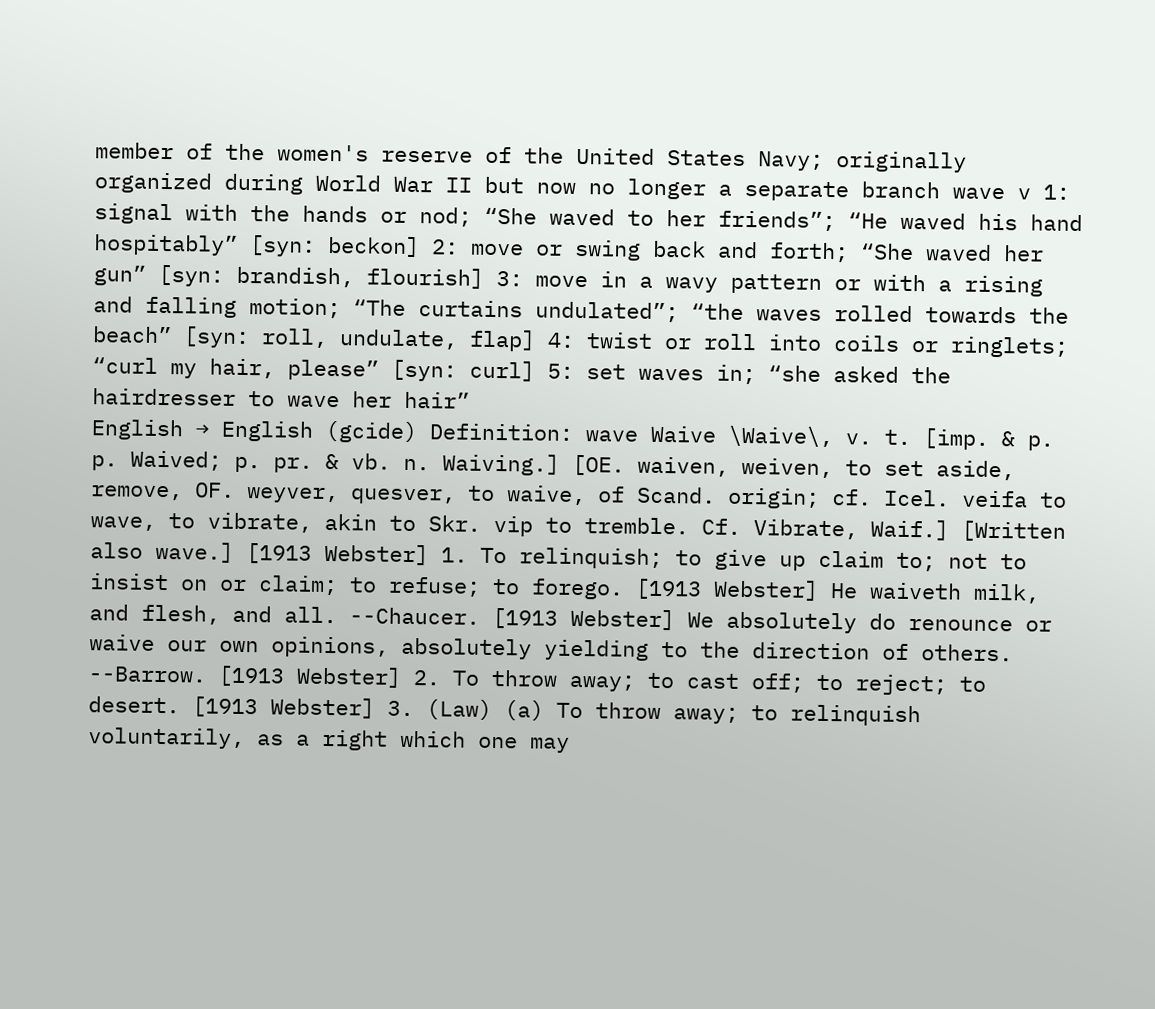member of the women's reserve of the United States Navy; originally organized during World War II but now no longer a separate branch wave v 1: signal with the hands or nod; “She waved to her friends”; “He waved his hand hospitably” [syn: beckon] 2: move or swing back and forth; “She waved her gun” [syn: brandish, flourish] 3: move in a wavy pattern or with a rising and falling motion; “The curtains undulated”; “the waves rolled towards the beach” [syn: roll, undulate, flap] 4: twist or roll into coils or ringlets; “curl my hair, please” [syn: curl] 5: set waves in; “she asked the hairdresser to wave her hair”
English → English (gcide) Definition: wave Waive \Waive\, v. t. [imp. & p. p. Waived; p. pr. & vb. n. Waiving.] [OE. waiven, weiven, to set aside, remove, OF. weyver, quesver, to waive, of Scand. origin; cf. Icel. veifa to wave, to vibrate, akin to Skr. vip to tremble. Cf. Vibrate, Waif.] [Written also wave.] [1913 Webster] 1. To relinquish; to give up claim to; not to insist on or claim; to refuse; to forego. [1913 Webster] He waiveth milk, and flesh, and all. --Chaucer. [1913 Webster] We absolutely do renounce or waive our own opinions, absolutely yielding to the direction of others. --Barrow. [1913 Webster] 2. To throw away; to cast off; to reject; to desert. [1913 Webster] 3. (Law) (a) To throw away; to relinquish voluntarily, as a right which one may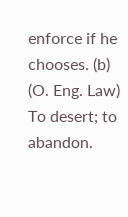enforce if he chooses. (b) (O. Eng. Law) To desert; to abandon.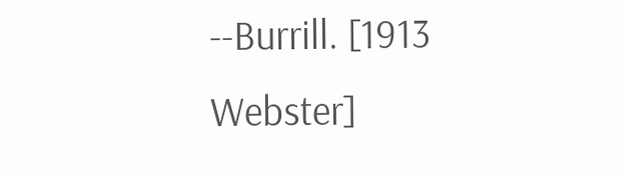--Burrill. [1913 Webster]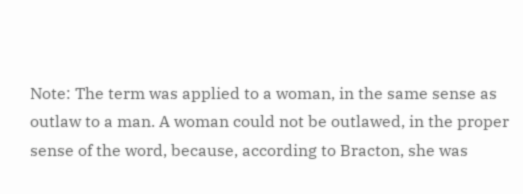Note: The term was applied to a woman, in the same sense as outlaw to a man. A woman could not be outlawed, in the proper sense of the word, because, according to Bracton, she was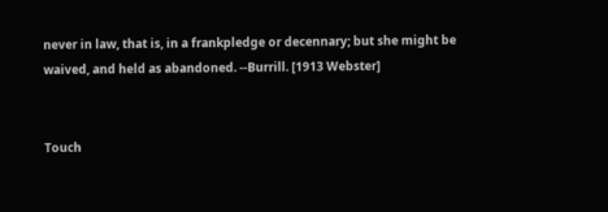never in law, that is, in a frankpledge or decennary; but she might be waived, and held as abandoned. --Burrill. [1913 Webster]


Touch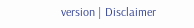version | Disclaimer